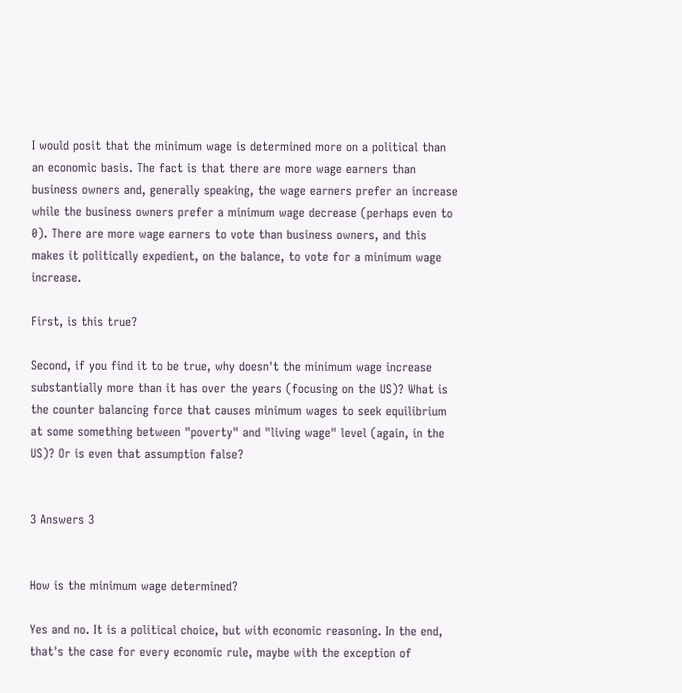I would posit that the minimum wage is determined more on a political than an economic basis. The fact is that there are more wage earners than business owners and, generally speaking, the wage earners prefer an increase while the business owners prefer a minimum wage decrease (perhaps even to 0). There are more wage earners to vote than business owners, and this makes it politically expedient, on the balance, to vote for a minimum wage increase.

First, is this true?

Second, if you find it to be true, why doesn't the minimum wage increase substantially more than it has over the years (focusing on the US)? What is the counter balancing force that causes minimum wages to seek equilibrium at some something between "poverty" and "living wage" level (again, in the US)? Or is even that assumption false?


3 Answers 3


How is the minimum wage determined?

Yes and no. It is a political choice, but with economic reasoning. In the end, that's the case for every economic rule, maybe with the exception of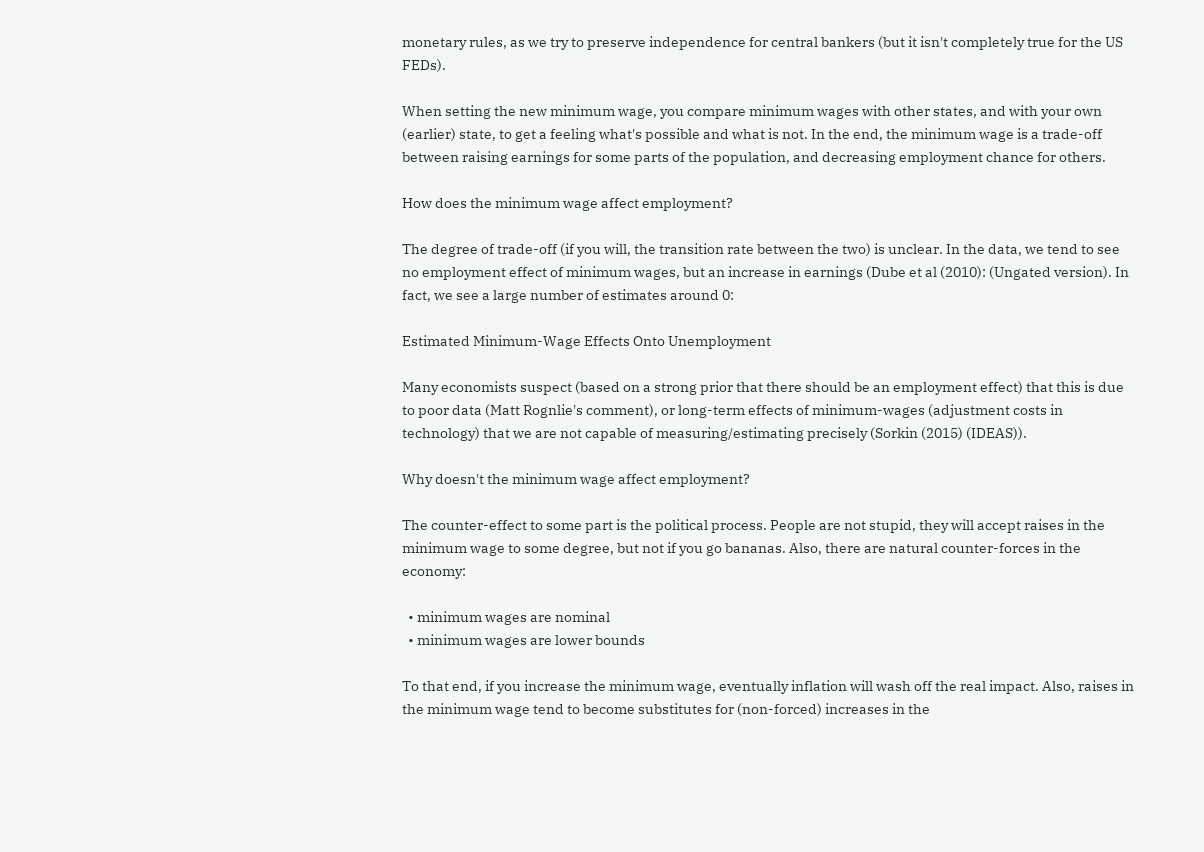monetary rules, as we try to preserve independence for central bankers (but it isn't completely true for the US FEDs).

When setting the new minimum wage, you compare minimum wages with other states, and with your own (earlier) state, to get a feeling what's possible and what is not. In the end, the minimum wage is a trade-off between raising earnings for some parts of the population, and decreasing employment chance for others.

How does the minimum wage affect employment?

The degree of trade-off (if you will, the transition rate between the two) is unclear. In the data, we tend to see no employment effect of minimum wages, but an increase in earnings (Dube et al (2010): (Ungated version). In fact, we see a large number of estimates around 0:

Estimated Minimum-Wage Effects Onto Unemployment

Many economists suspect (based on a strong prior that there should be an employment effect) that this is due to poor data (Matt Rognlie's comment), or long-term effects of minimum-wages (adjustment costs in technology) that we are not capable of measuring/estimating precisely (Sorkin (2015) (IDEAS)).

Why doesn't the minimum wage affect employment?

The counter-effect to some part is the political process. People are not stupid, they will accept raises in the minimum wage to some degree, but not if you go bananas. Also, there are natural counter-forces in the economy:

  • minimum wages are nominal
  • minimum wages are lower bounds

To that end, if you increase the minimum wage, eventually inflation will wash off the real impact. Also, raises in the minimum wage tend to become substitutes for (non-forced) increases in the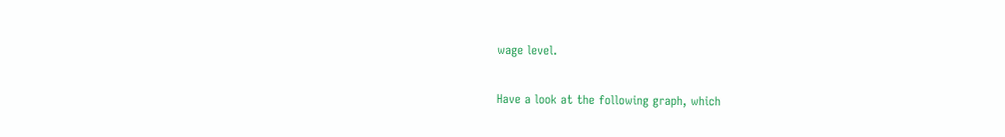wage level.

Have a look at the following graph, which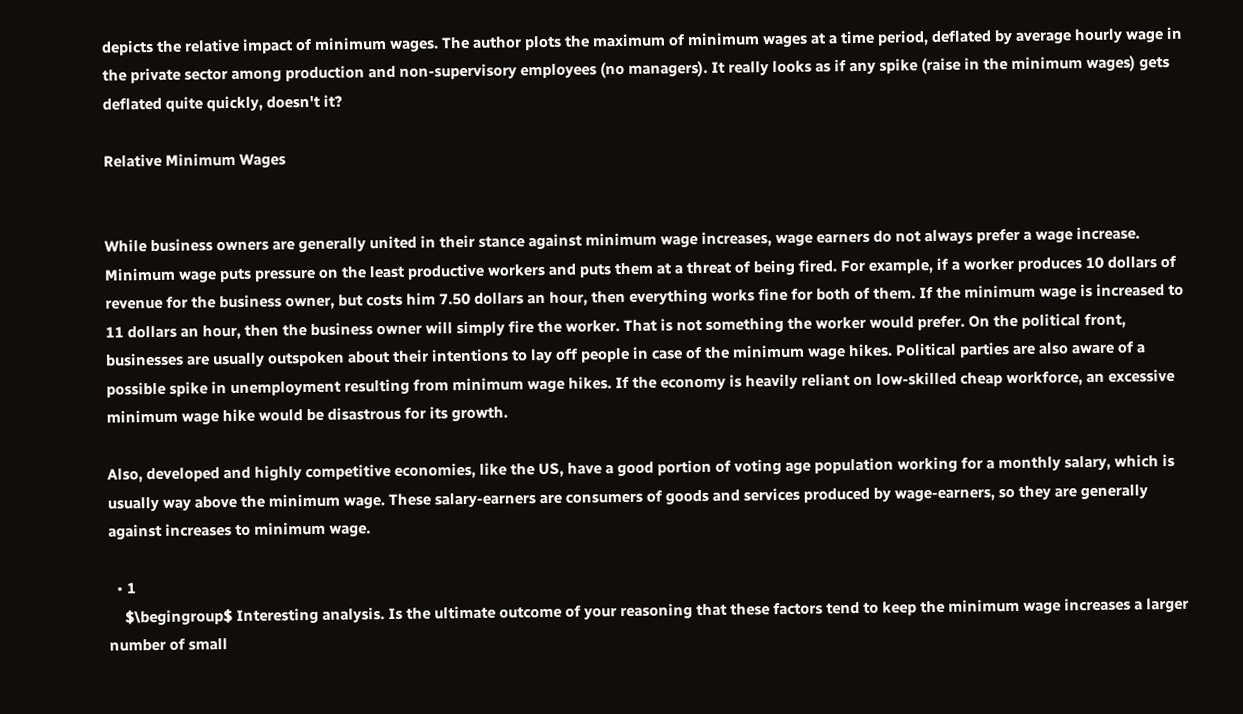depicts the relative impact of minimum wages. The author plots the maximum of minimum wages at a time period, deflated by average hourly wage in the private sector among production and non-supervisory employees (no managers). It really looks as if any spike (raise in the minimum wages) gets deflated quite quickly, doesn't it?

Relative Minimum Wages


While business owners are generally united in their stance against minimum wage increases, wage earners do not always prefer a wage increase. Minimum wage puts pressure on the least productive workers and puts them at a threat of being fired. For example, if a worker produces 10 dollars of revenue for the business owner, but costs him 7.50 dollars an hour, then everything works fine for both of them. If the minimum wage is increased to 11 dollars an hour, then the business owner will simply fire the worker. That is not something the worker would prefer. On the political front, businesses are usually outspoken about their intentions to lay off people in case of the minimum wage hikes. Political parties are also aware of a possible spike in unemployment resulting from minimum wage hikes. If the economy is heavily reliant on low-skilled cheap workforce, an excessive minimum wage hike would be disastrous for its growth.

Also, developed and highly competitive economies, like the US, have a good portion of voting age population working for a monthly salary, which is usually way above the minimum wage. These salary-earners are consumers of goods and services produced by wage-earners, so they are generally against increases to minimum wage.

  • 1
    $\begingroup$ Interesting analysis. Is the ultimate outcome of your reasoning that these factors tend to keep the minimum wage increases a larger number of small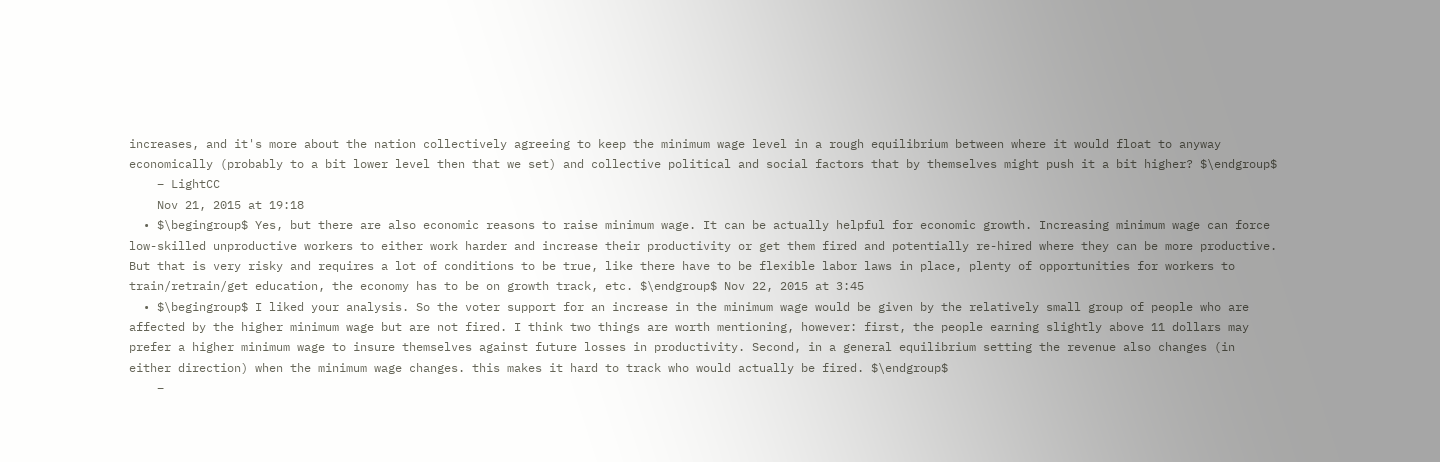increases, and it's more about the nation collectively agreeing to keep the minimum wage level in a rough equilibrium between where it would float to anyway economically (probably to a bit lower level then that we set) and collective political and social factors that by themselves might push it a bit higher? $\endgroup$
    – LightCC
    Nov 21, 2015 at 19:18
  • $\begingroup$ Yes, but there are also economic reasons to raise minimum wage. It can be actually helpful for economic growth. Increasing minimum wage can force low-skilled unproductive workers to either work harder and increase their productivity or get them fired and potentially re-hired where they can be more productive. But that is very risky and requires a lot of conditions to be true, like there have to be flexible labor laws in place, plenty of opportunities for workers to train/retrain/get education, the economy has to be on growth track, etc. $\endgroup$ Nov 22, 2015 at 3:45
  • $\begingroup$ I liked your analysis. So the voter support for an increase in the minimum wage would be given by the relatively small group of people who are affected by the higher minimum wage but are not fired. I think two things are worth mentioning, however: first, the people earning slightly above 11 dollars may prefer a higher minimum wage to insure themselves against future losses in productivity. Second, in a general equilibrium setting the revenue also changes (in either direction) when the minimum wage changes. this makes it hard to track who would actually be fired. $\endgroup$
    –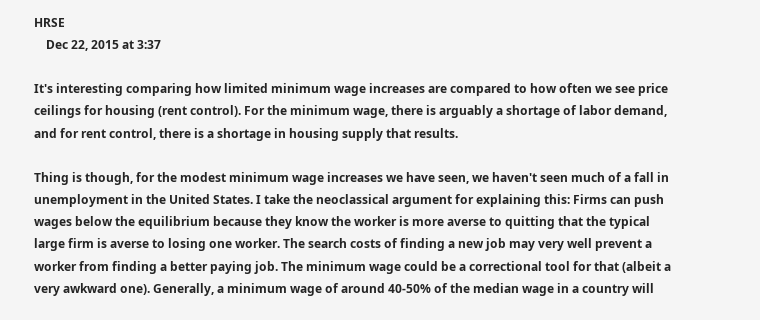HRSE
    Dec 22, 2015 at 3:37

It's interesting comparing how limited minimum wage increases are compared to how often we see price ceilings for housing (rent control). For the minimum wage, there is arguably a shortage of labor demand, and for rent control, there is a shortage in housing supply that results.

Thing is though, for the modest minimum wage increases we have seen, we haven't seen much of a fall in unemployment in the United States. I take the neoclassical argument for explaining this: Firms can push wages below the equilibrium because they know the worker is more averse to quitting that the typical large firm is averse to losing one worker. The search costs of finding a new job may very well prevent a worker from finding a better paying job. The minimum wage could be a correctional tool for that (albeit a very awkward one). Generally, a minimum wage of around 40-50% of the median wage in a country will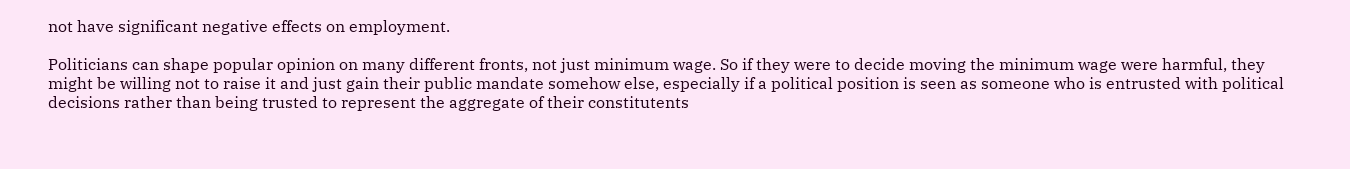not have significant negative effects on employment.

Politicians can shape popular opinion on many different fronts, not just minimum wage. So if they were to decide moving the minimum wage were harmful, they might be willing not to raise it and just gain their public mandate somehow else, especially if a political position is seen as someone who is entrusted with political decisions rather than being trusted to represent the aggregate of their constitutents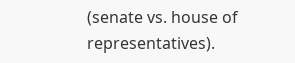(senate vs. house of representatives).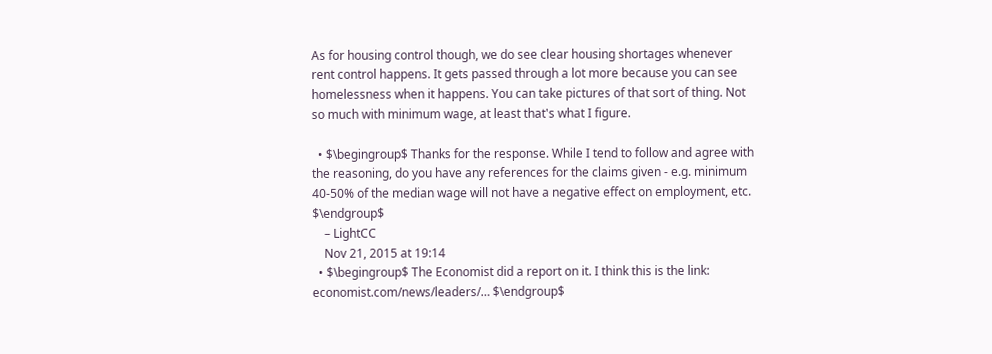As for housing control though, we do see clear housing shortages whenever rent control happens. It gets passed through a lot more because you can see homelessness when it happens. You can take pictures of that sort of thing. Not so much with minimum wage, at least that's what I figure.

  • $\begingroup$ Thanks for the response. While I tend to follow and agree with the reasoning, do you have any references for the claims given - e.g. minimum 40-50% of the median wage will not have a negative effect on employment, etc. $\endgroup$
    – LightCC
    Nov 21, 2015 at 19:14
  • $\begingroup$ The Economist did a report on it. I think this is the link: economist.com/news/leaders/… $\endgroup$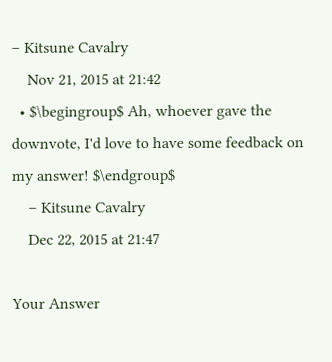– Kitsune Cavalry
    Nov 21, 2015 at 21:42
  • $\begingroup$ Ah, whoever gave the downvote, I'd love to have some feedback on my answer! $\endgroup$
    – Kitsune Cavalry
    Dec 22, 2015 at 21:47

Your Answer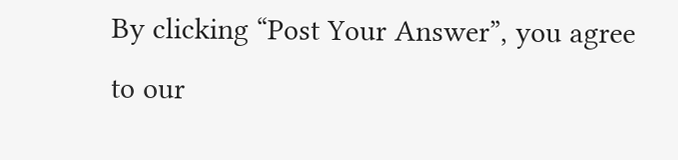By clicking “Post Your Answer”, you agree to our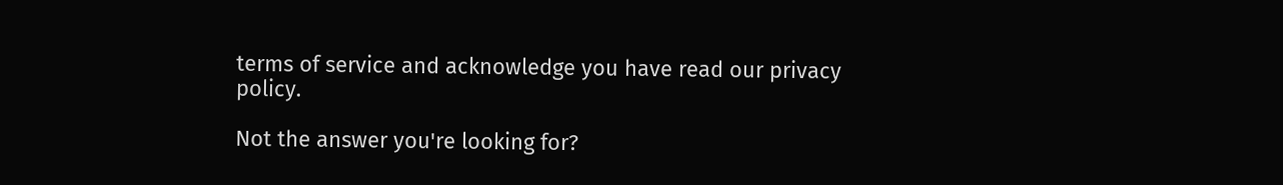terms of service and acknowledge you have read our privacy policy.

Not the answer you're looking for?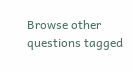Browse other questions tagged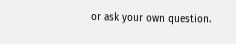or ask your own question.